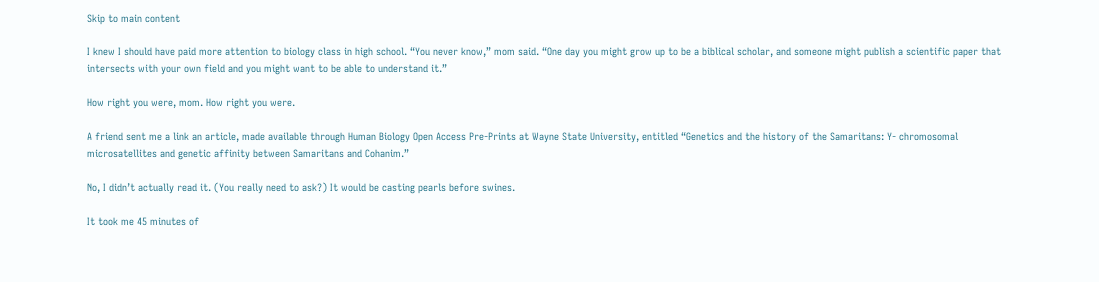Skip to main content

I knew I should have paid more attention to biology class in high school. “You never know,” mom said. “One day you might grow up to be a biblical scholar, and someone might publish a scientific paper that intersects with your own field and you might want to be able to understand it.”

How right you were, mom. How right you were.

A friend sent me a link an article, made available through Human Biology Open Access Pre-Prints at Wayne State University, entitled “Genetics and the history of the Samaritans: Y- chromosomal microsatellites and genetic affinity between Samaritans and Cohanim.”

No, I didn’t actually read it. (You really need to ask?) It would be casting pearls before swines.

It took me 45 minutes of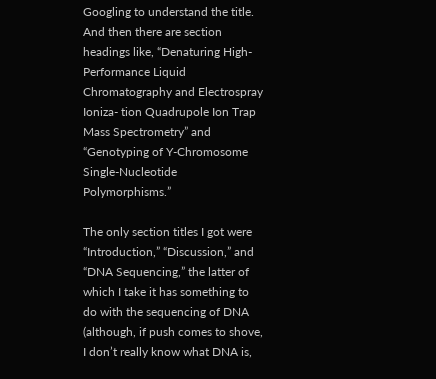Googling to understand the title. And then there are section headings like, “Denaturing High-Performance Liquid Chromatography and Electrospray Ioniza- tion Quadrupole Ion Trap Mass Spectrometry” and “Genotyping of Y-Chromosome Single-Nucleotide Polymorphisms.”

The only section titles I got were “Introduction,” “Discussion,” and “DNA Sequencing,” the latter of which I take it has something to do with the sequencing of DNA (although, if push comes to shove, I don’t really know what DNA is,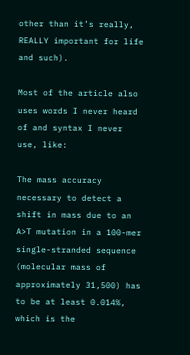other than it’s really, REALLY important for life and such).

Most of the article also uses words I never heard of and syntax I never use, like:

The mass accuracy necessary to detect a shift in mass due to an A>T mutation in a 100-mer single-stranded sequence (molecular mass of approximately 31,500) has to be at least 0.014%, which is the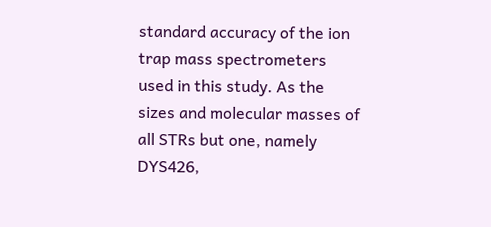standard accuracy of the ion trap mass spectrometers used in this study. As the sizes and molecular masses of all STRs but one, namely DYS426,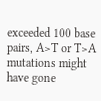exceeded 100 base pairs, A>T or T>A mutations might have gone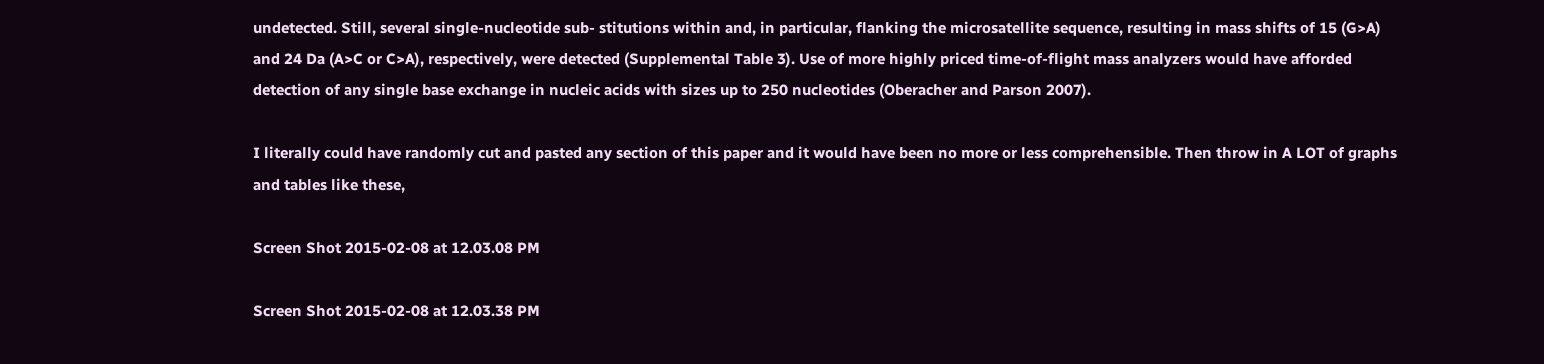undetected. Still, several single-nucleotide sub- stitutions within and, in particular, flanking the microsatellite sequence, resulting in mass shifts of 15 (G>A) and 24 Da (A>C or C>A), respectively, were detected (Supplemental Table 3). Use of more highly priced time-of-flight mass analyzers would have afforded detection of any single base exchange in nucleic acids with sizes up to 250 nucleotides (Oberacher and Parson 2007).

I literally could have randomly cut and pasted any section of this paper and it would have been no more or less comprehensible. Then throw in A LOT of graphs and tables like these,

Screen Shot 2015-02-08 at 12.03.08 PM

Screen Shot 2015-02-08 at 12.03.38 PM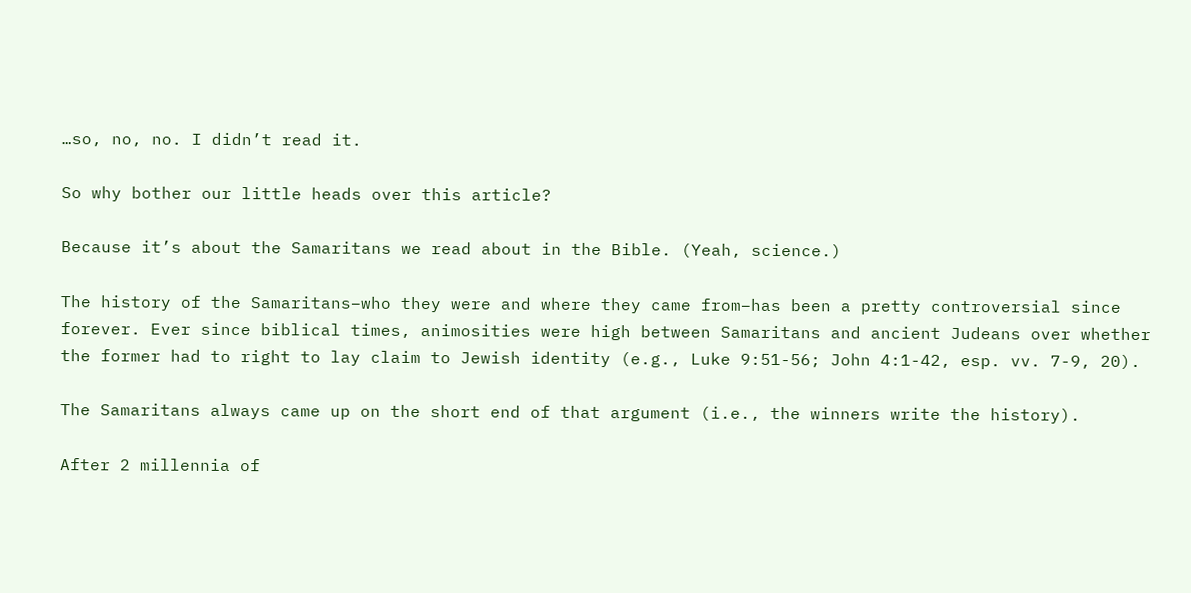…so, no, no. I didn’t read it.

So why bother our little heads over this article?

Because it’s about the Samaritans we read about in the Bible. (Yeah, science.)

The history of the Samaritans–who they were and where they came from–has been a pretty controversial since forever. Ever since biblical times, animosities were high between Samaritans and ancient Judeans over whether the former had to right to lay claim to Jewish identity (e.g., Luke 9:51-56; John 4:1-42, esp. vv. 7-9, 20).

The Samaritans always came up on the short end of that argument (i.e., the winners write the history).

After 2 millennia of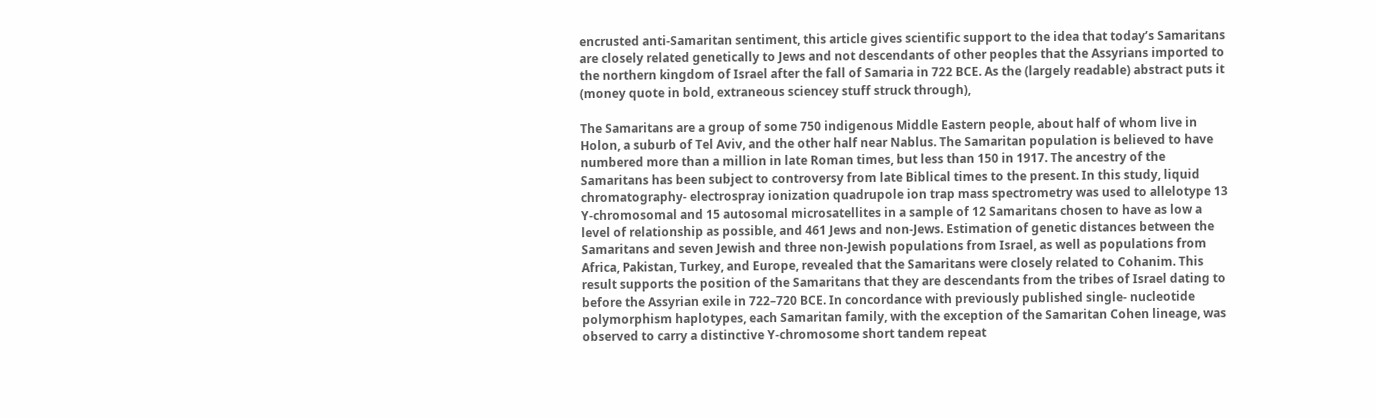encrusted anti-Samaritan sentiment, this article gives scientific support to the idea that today’s Samaritans are closely related genetically to Jews and not descendants of other peoples that the Assyrians imported to the northern kingdom of Israel after the fall of Samaria in 722 BCE. As the (largely readable) abstract puts it (money quote in bold, extraneous sciencey stuff struck through),

The Samaritans are a group of some 750 indigenous Middle Eastern people, about half of whom live in Holon, a suburb of Tel Aviv, and the other half near Nablus. The Samaritan population is believed to have numbered more than a million in late Roman times, but less than 150 in 1917. The ancestry of the Samaritans has been subject to controversy from late Biblical times to the present. In this study, liquid chromatography- electrospray ionization quadrupole ion trap mass spectrometry was used to allelotype 13 Y-chromosomal and 15 autosomal microsatellites in a sample of 12 Samaritans chosen to have as low a level of relationship as possible, and 461 Jews and non-Jews. Estimation of genetic distances between the Samaritans and seven Jewish and three non-Jewish populations from Israel, as well as populations from Africa, Pakistan, Turkey, and Europe, revealed that the Samaritans were closely related to Cohanim. This result supports the position of the Samaritans that they are descendants from the tribes of Israel dating to before the Assyrian exile in 722–720 BCE. In concordance with previously published single- nucleotide polymorphism haplotypes, each Samaritan family, with the exception of the Samaritan Cohen lineage, was observed to carry a distinctive Y-chromosome short tandem repeat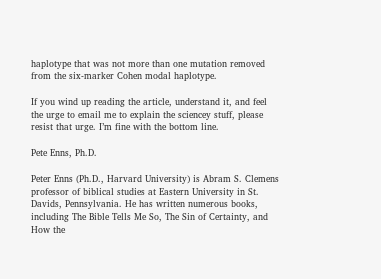haplotype that was not more than one mutation removed from the six-marker Cohen modal haplotype.

If you wind up reading the article, understand it, and feel the urge to email me to explain the sciencey stuff, please resist that urge. I’m fine with the bottom line.

Pete Enns, Ph.D.

Peter Enns (Ph.D., Harvard University) is Abram S. Clemens professor of biblical studies at Eastern University in St. Davids, Pennsylvania. He has written numerous books, including The Bible Tells Me So, The Sin of Certainty, and How the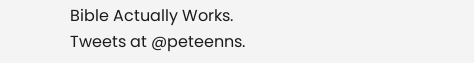Bible Actually Works. Tweets at @peteenns.